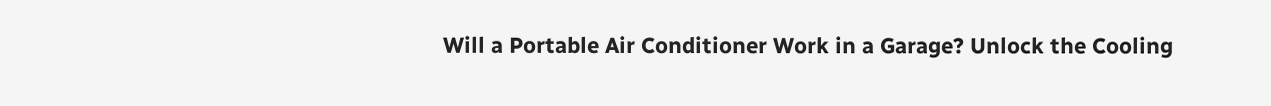Will a Portable Air Conditioner Work in a Garage? Unlock the Cooling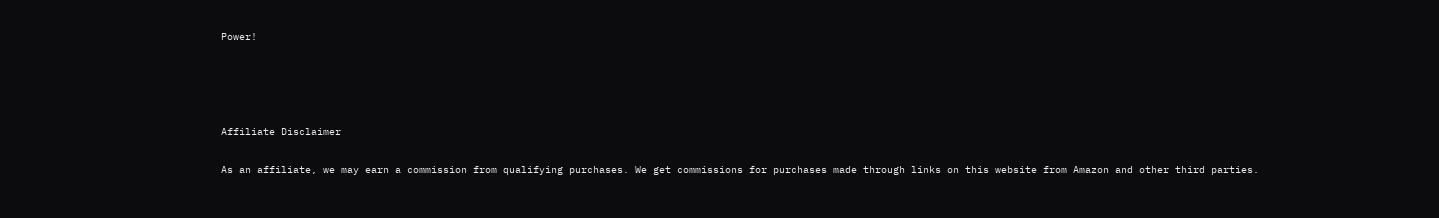Power!




Affiliate Disclaimer

As an affiliate, we may earn a commission from qualifying purchases. We get commissions for purchases made through links on this website from Amazon and other third parties.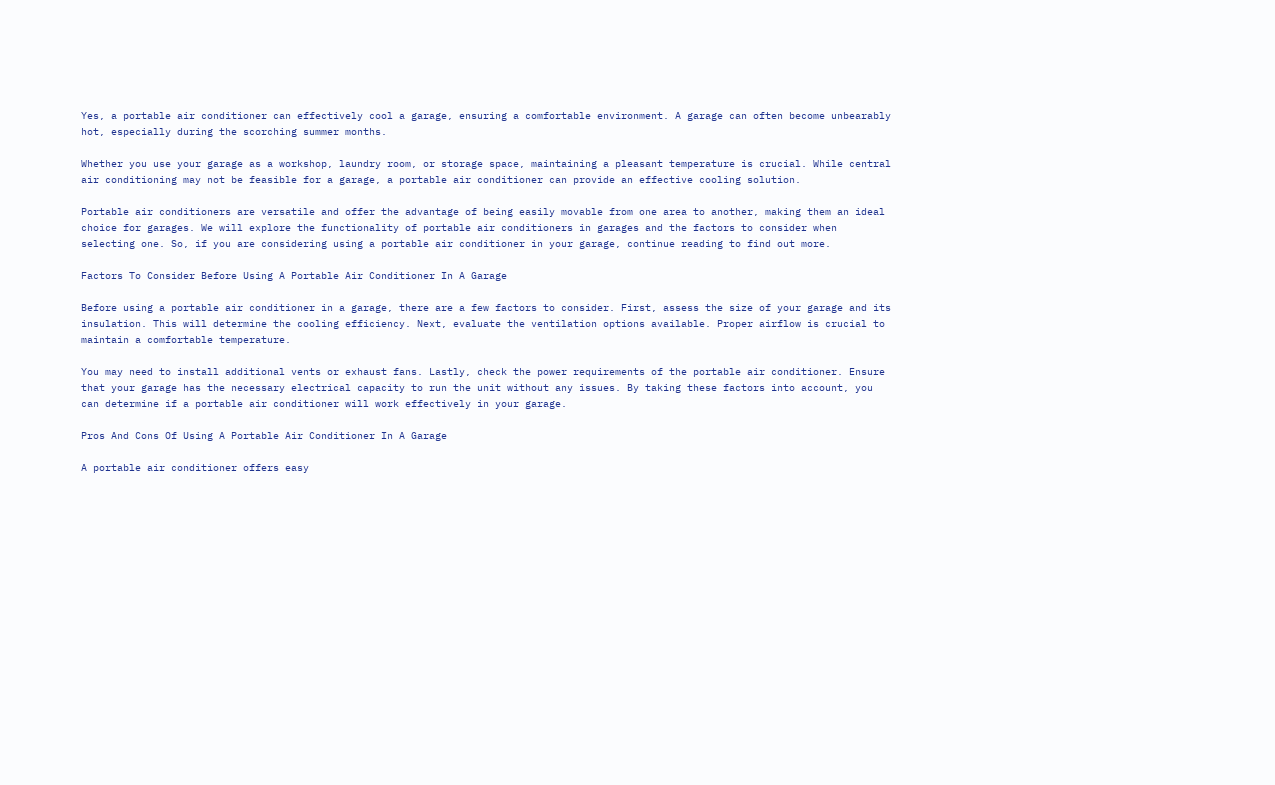Yes, a portable air conditioner can effectively cool a garage, ensuring a comfortable environment. A garage can often become unbearably hot, especially during the scorching summer months.

Whether you use your garage as a workshop, laundry room, or storage space, maintaining a pleasant temperature is crucial. While central air conditioning may not be feasible for a garage, a portable air conditioner can provide an effective cooling solution.

Portable air conditioners are versatile and offer the advantage of being easily movable from one area to another, making them an ideal choice for garages. We will explore the functionality of portable air conditioners in garages and the factors to consider when selecting one. So, if you are considering using a portable air conditioner in your garage, continue reading to find out more.

Factors To Consider Before Using A Portable Air Conditioner In A Garage

Before using a portable air conditioner in a garage, there are a few factors to consider. First, assess the size of your garage and its insulation. This will determine the cooling efficiency. Next, evaluate the ventilation options available. Proper airflow is crucial to maintain a comfortable temperature.

You may need to install additional vents or exhaust fans. Lastly, check the power requirements of the portable air conditioner. Ensure that your garage has the necessary electrical capacity to run the unit without any issues. By taking these factors into account, you can determine if a portable air conditioner will work effectively in your garage.

Pros And Cons Of Using A Portable Air Conditioner In A Garage

A portable air conditioner offers easy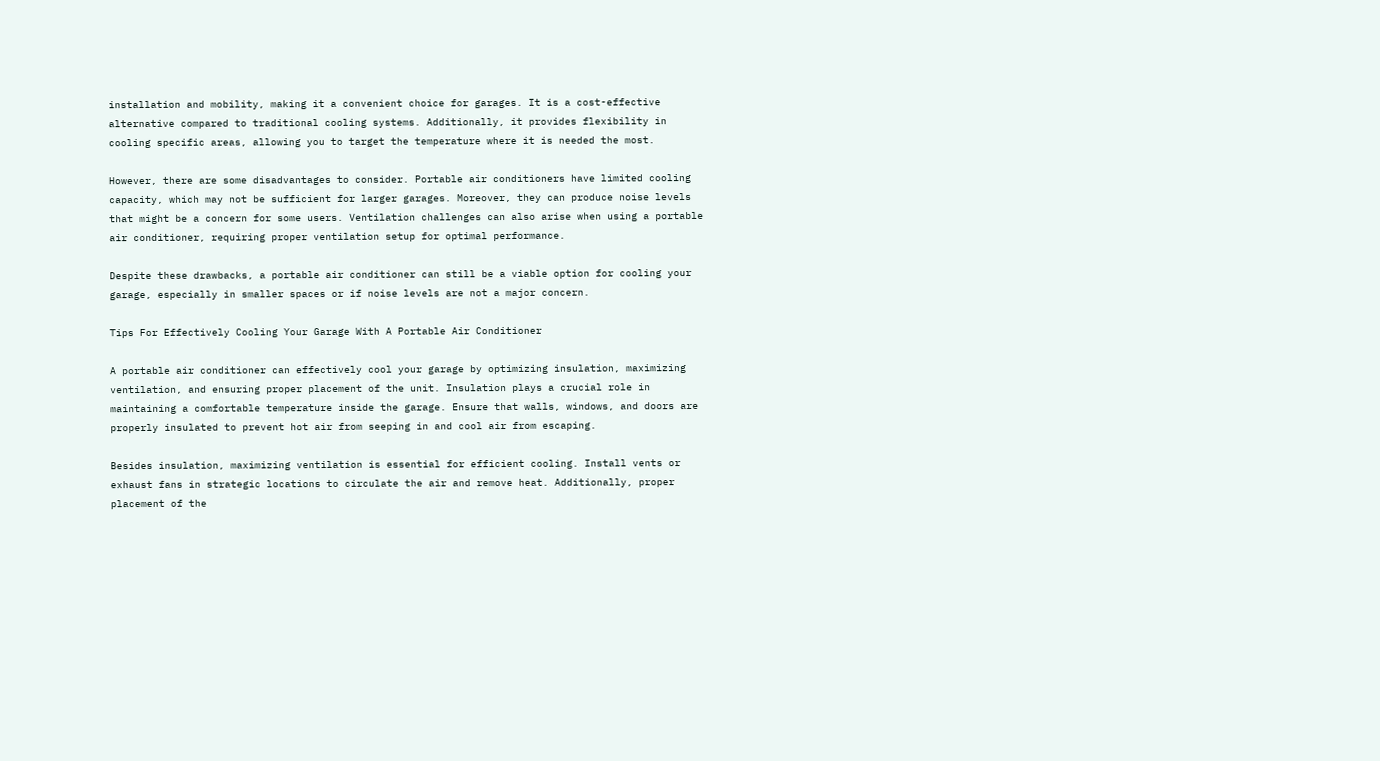installation and mobility, making it a convenient choice for garages. It is a cost-effective alternative compared to traditional cooling systems. Additionally, it provides flexibility in cooling specific areas, allowing you to target the temperature where it is needed the most.

However, there are some disadvantages to consider. Portable air conditioners have limited cooling capacity, which may not be sufficient for larger garages. Moreover, they can produce noise levels that might be a concern for some users. Ventilation challenges can also arise when using a portable air conditioner, requiring proper ventilation setup for optimal performance.

Despite these drawbacks, a portable air conditioner can still be a viable option for cooling your garage, especially in smaller spaces or if noise levels are not a major concern.

Tips For Effectively Cooling Your Garage With A Portable Air Conditioner

A portable air conditioner can effectively cool your garage by optimizing insulation, maximizing ventilation, and ensuring proper placement of the unit. Insulation plays a crucial role in maintaining a comfortable temperature inside the garage. Ensure that walls, windows, and doors are properly insulated to prevent hot air from seeping in and cool air from escaping.

Besides insulation, maximizing ventilation is essential for efficient cooling. Install vents or exhaust fans in strategic locations to circulate the air and remove heat. Additionally, proper placement of the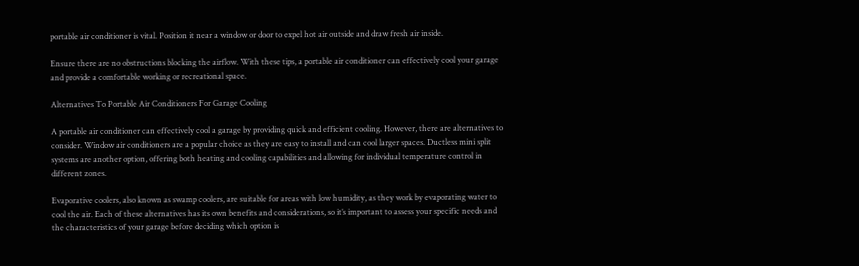portable air conditioner is vital. Position it near a window or door to expel hot air outside and draw fresh air inside.

Ensure there are no obstructions blocking the airflow. With these tips, a portable air conditioner can effectively cool your garage and provide a comfortable working or recreational space.

Alternatives To Portable Air Conditioners For Garage Cooling

A portable air conditioner can effectively cool a garage by providing quick and efficient cooling. However, there are alternatives to consider. Window air conditioners are a popular choice as they are easy to install and can cool larger spaces. Ductless mini split systems are another option, offering both heating and cooling capabilities and allowing for individual temperature control in different zones.

Evaporative coolers, also known as swamp coolers, are suitable for areas with low humidity, as they work by evaporating water to cool the air. Each of these alternatives has its own benefits and considerations, so it’s important to assess your specific needs and the characteristics of your garage before deciding which option is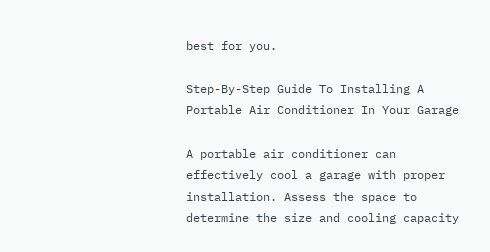best for you.

Step-By-Step Guide To Installing A Portable Air Conditioner In Your Garage

A portable air conditioner can effectively cool a garage with proper installation. Assess the space to determine the size and cooling capacity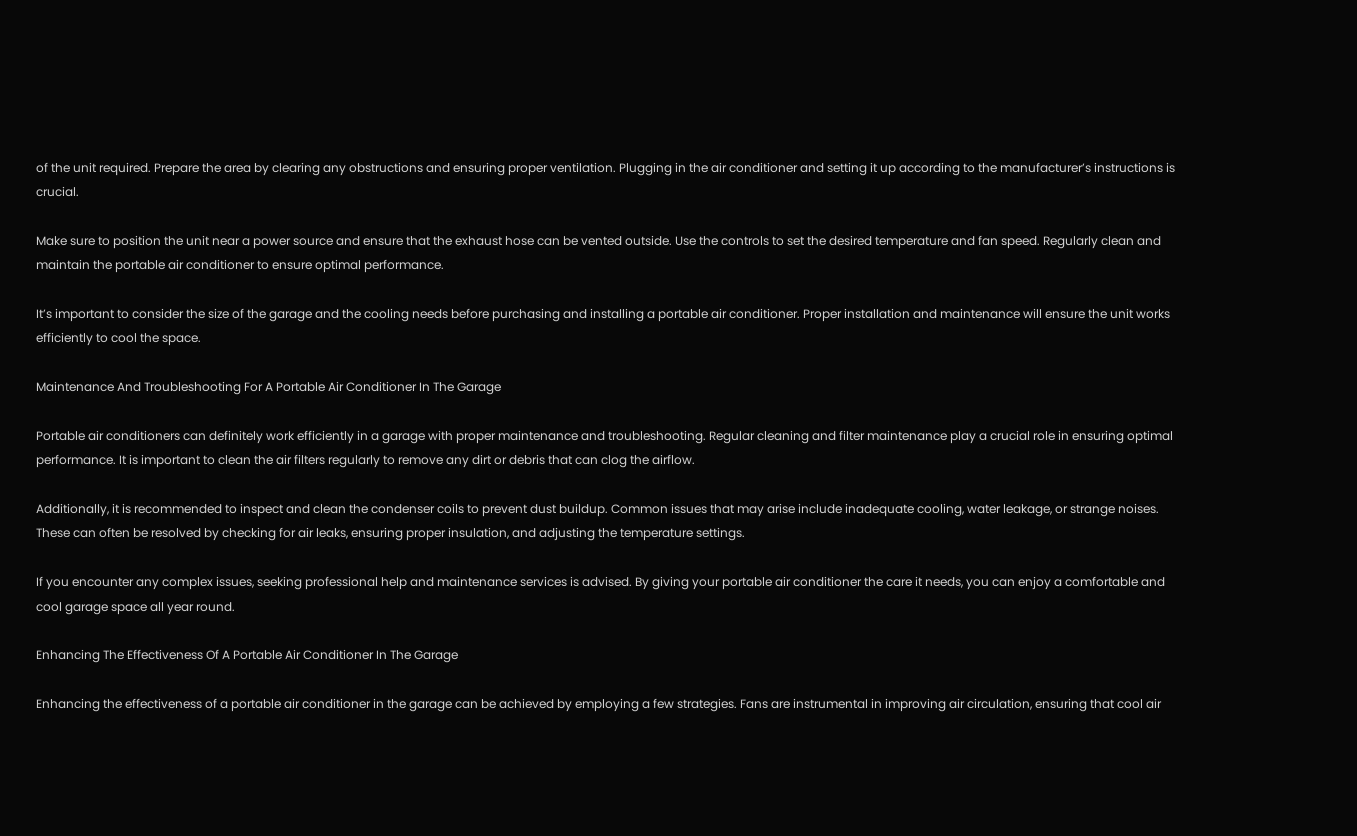of the unit required. Prepare the area by clearing any obstructions and ensuring proper ventilation. Plugging in the air conditioner and setting it up according to the manufacturer’s instructions is crucial.

Make sure to position the unit near a power source and ensure that the exhaust hose can be vented outside. Use the controls to set the desired temperature and fan speed. Regularly clean and maintain the portable air conditioner to ensure optimal performance.

It’s important to consider the size of the garage and the cooling needs before purchasing and installing a portable air conditioner. Proper installation and maintenance will ensure the unit works efficiently to cool the space.

Maintenance And Troubleshooting For A Portable Air Conditioner In The Garage

Portable air conditioners can definitely work efficiently in a garage with proper maintenance and troubleshooting. Regular cleaning and filter maintenance play a crucial role in ensuring optimal performance. It is important to clean the air filters regularly to remove any dirt or debris that can clog the airflow.

Additionally, it is recommended to inspect and clean the condenser coils to prevent dust buildup. Common issues that may arise include inadequate cooling, water leakage, or strange noises. These can often be resolved by checking for air leaks, ensuring proper insulation, and adjusting the temperature settings.

If you encounter any complex issues, seeking professional help and maintenance services is advised. By giving your portable air conditioner the care it needs, you can enjoy a comfortable and cool garage space all year round.

Enhancing The Effectiveness Of A Portable Air Conditioner In The Garage

Enhancing the effectiveness of a portable air conditioner in the garage can be achieved by employing a few strategies. Fans are instrumental in improving air circulation, ensuring that cool air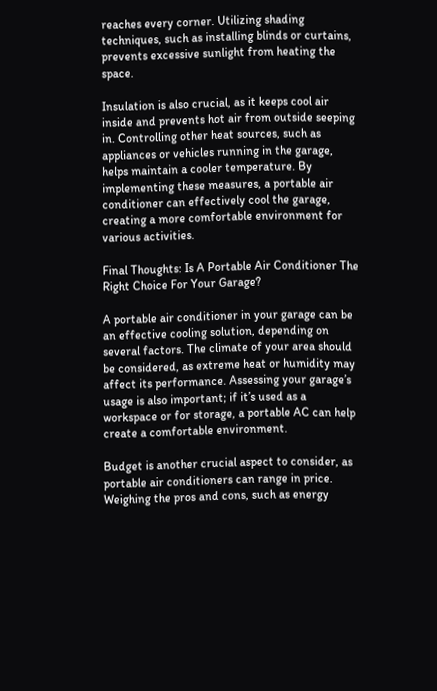reaches every corner. Utilizing shading techniques, such as installing blinds or curtains, prevents excessive sunlight from heating the space.

Insulation is also crucial, as it keeps cool air inside and prevents hot air from outside seeping in. Controlling other heat sources, such as appliances or vehicles running in the garage, helps maintain a cooler temperature. By implementing these measures, a portable air conditioner can effectively cool the garage, creating a more comfortable environment for various activities.

Final Thoughts: Is A Portable Air Conditioner The Right Choice For Your Garage?

A portable air conditioner in your garage can be an effective cooling solution, depending on several factors. The climate of your area should be considered, as extreme heat or humidity may affect its performance. Assessing your garage’s usage is also important; if it’s used as a workspace or for storage, a portable AC can help create a comfortable environment.

Budget is another crucial aspect to consider, as portable air conditioners can range in price. Weighing the pros and cons, such as energy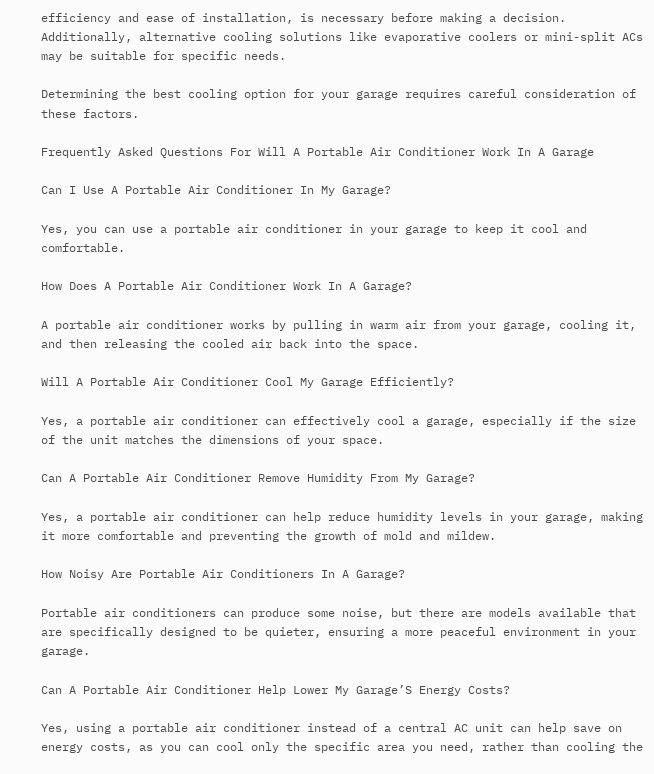efficiency and ease of installation, is necessary before making a decision. Additionally, alternative cooling solutions like evaporative coolers or mini-split ACs may be suitable for specific needs.

Determining the best cooling option for your garage requires careful consideration of these factors.

Frequently Asked Questions For Will A Portable Air Conditioner Work In A Garage

Can I Use A Portable Air Conditioner In My Garage?

Yes, you can use a portable air conditioner in your garage to keep it cool and comfortable.

How Does A Portable Air Conditioner Work In A Garage?

A portable air conditioner works by pulling in warm air from your garage, cooling it, and then releasing the cooled air back into the space.

Will A Portable Air Conditioner Cool My Garage Efficiently?

Yes, a portable air conditioner can effectively cool a garage, especially if the size of the unit matches the dimensions of your space.

Can A Portable Air Conditioner Remove Humidity From My Garage?

Yes, a portable air conditioner can help reduce humidity levels in your garage, making it more comfortable and preventing the growth of mold and mildew.

How Noisy Are Portable Air Conditioners In A Garage?

Portable air conditioners can produce some noise, but there are models available that are specifically designed to be quieter, ensuring a more peaceful environment in your garage.

Can A Portable Air Conditioner Help Lower My Garage’S Energy Costs?

Yes, using a portable air conditioner instead of a central AC unit can help save on energy costs, as you can cool only the specific area you need, rather than cooling the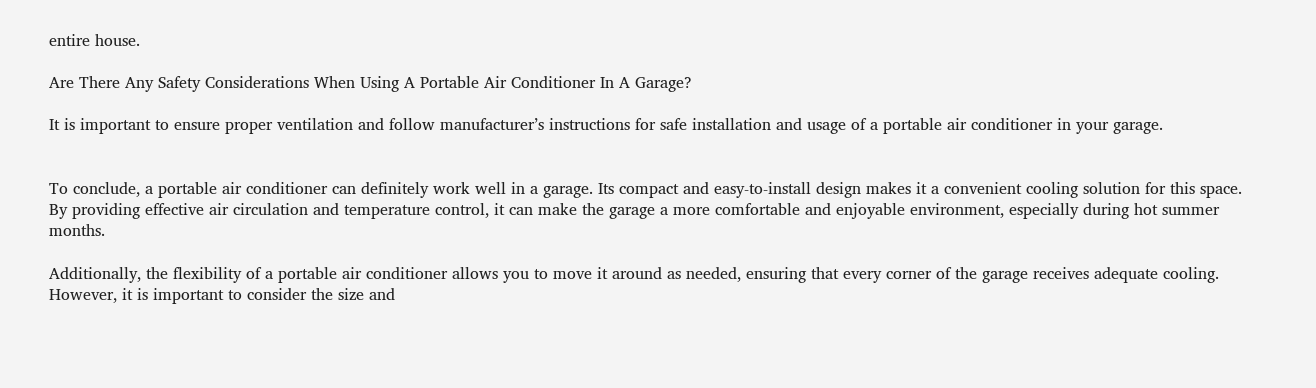entire house.

Are There Any Safety Considerations When Using A Portable Air Conditioner In A Garage?

It is important to ensure proper ventilation and follow manufacturer’s instructions for safe installation and usage of a portable air conditioner in your garage.


To conclude, a portable air conditioner can definitely work well in a garage. Its compact and easy-to-install design makes it a convenient cooling solution for this space. By providing effective air circulation and temperature control, it can make the garage a more comfortable and enjoyable environment, especially during hot summer months.

Additionally, the flexibility of a portable air conditioner allows you to move it around as needed, ensuring that every corner of the garage receives adequate cooling. However, it is important to consider the size and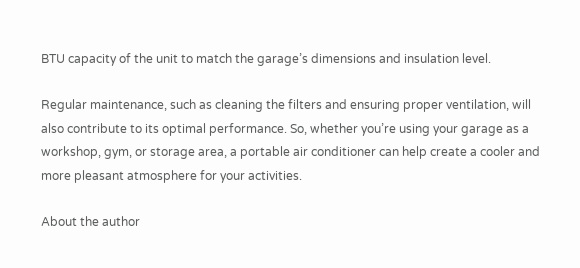BTU capacity of the unit to match the garage’s dimensions and insulation level.

Regular maintenance, such as cleaning the filters and ensuring proper ventilation, will also contribute to its optimal performance. So, whether you’re using your garage as a workshop, gym, or storage area, a portable air conditioner can help create a cooler and more pleasant atmosphere for your activities.

About the author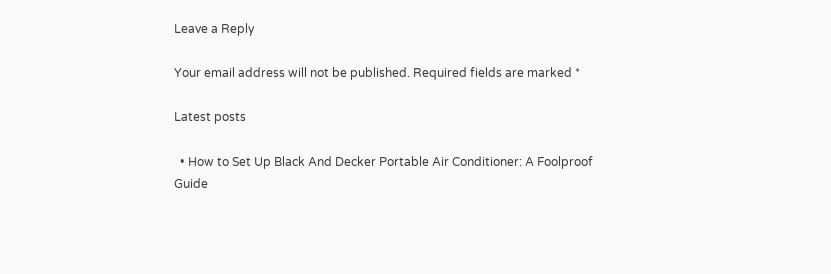Leave a Reply

Your email address will not be published. Required fields are marked *

Latest posts

  • How to Set Up Black And Decker Portable Air Conditioner: A Foolproof Guide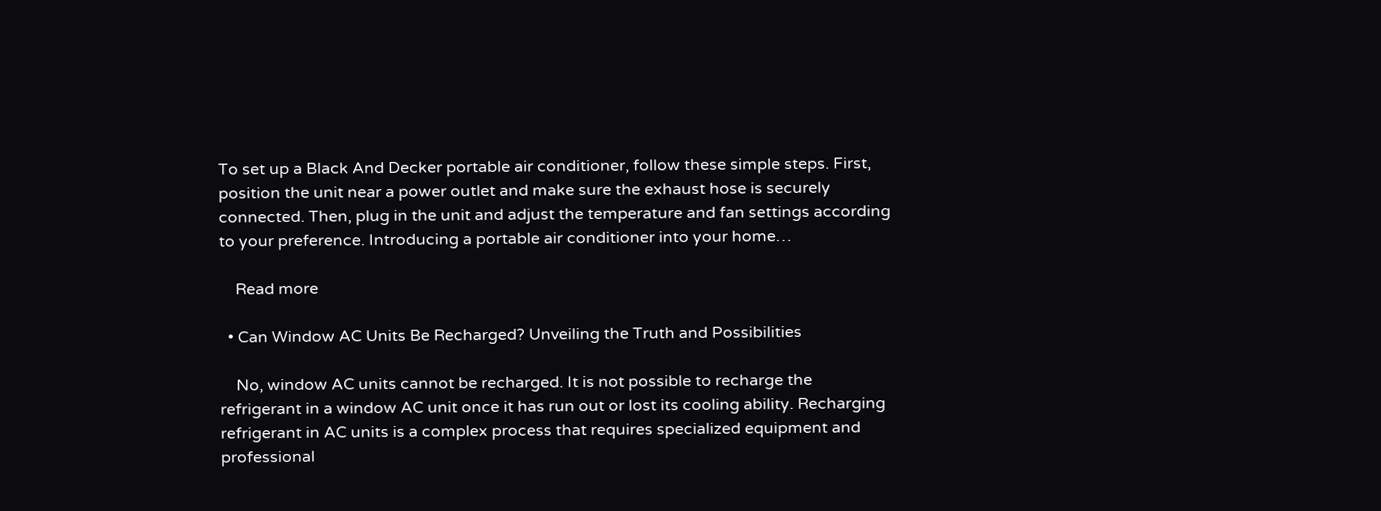To set up a Black And Decker portable air conditioner, follow these simple steps. First, position the unit near a power outlet and make sure the exhaust hose is securely connected. Then, plug in the unit and adjust the temperature and fan settings according to your preference. Introducing a portable air conditioner into your home…

    Read more

  • Can Window AC Units Be Recharged? Unveiling the Truth and Possibilities

    No, window AC units cannot be recharged. It is not possible to recharge the refrigerant in a window AC unit once it has run out or lost its cooling ability. Recharging refrigerant in AC units is a complex process that requires specialized equipment and professional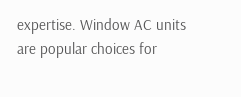expertise. Window AC units are popular choices for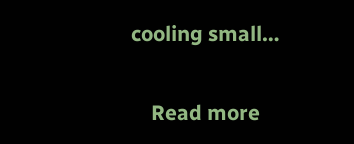cooling small…

    Read more